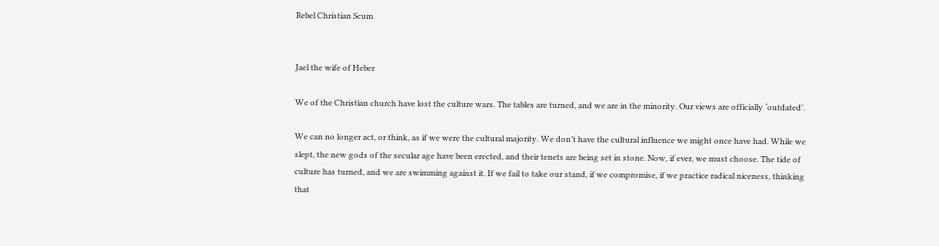Rebel Christian Scum


Jael the wife of Heber

We of the Christian church have lost the culture wars. The tables are turned, and we are in the minority. Our views are officially ‘outdated’.

We can no longer act, or think, as if we were the cultural majority. We don’t have the cultural influence we might once have had. While we slept, the new gods of the secular age have been erected, and their tenets are being set in stone. Now, if ever, we must choose. The tide of culture has turned, and we are swimming against it. If we fail to take our stand, if we compromise, if we practice radical niceness, thinking that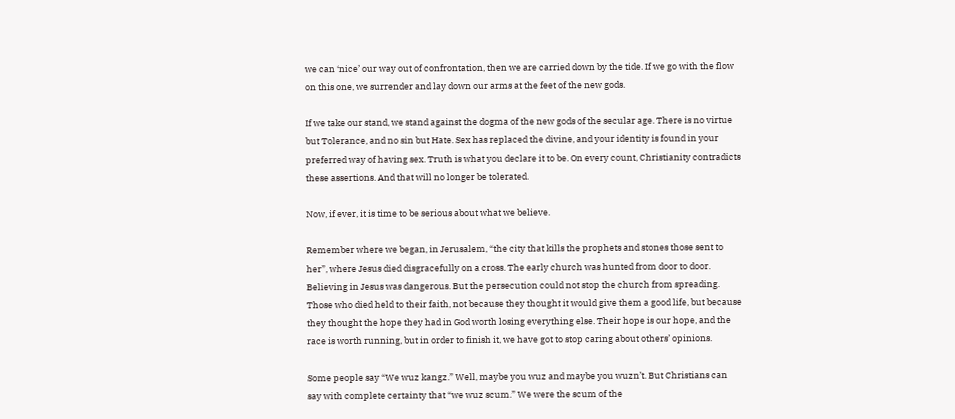we can ‘nice’ our way out of confrontation, then we are carried down by the tide. If we go with the flow on this one, we surrender and lay down our arms at the feet of the new gods.

If we take our stand, we stand against the dogma of the new gods of the secular age. There is no virtue but Tolerance, and no sin but Hate. Sex has replaced the divine, and your identity is found in your preferred way of having sex. Truth is what you declare it to be. On every count, Christianity contradicts these assertions. And that will no longer be tolerated.

Now, if ever, it is time to be serious about what we believe.

Remember where we began, in Jerusalem, “the city that kills the prophets and stones those sent to her”, where Jesus died disgracefully on a cross. The early church was hunted from door to door. Believing in Jesus was dangerous. But the persecution could not stop the church from spreading. Those who died held to their faith, not because they thought it would give them a good life, but because they thought the hope they had in God worth losing everything else. Their hope is our hope, and the race is worth running, but in order to finish it, we have got to stop caring about others’ opinions.

Some people say “We wuz kangz.” Well, maybe you wuz and maybe you wuzn’t. But Christians can say with complete certainty that “we wuz scum.” We were the scum of the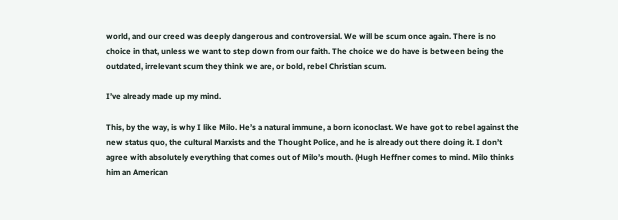world, and our creed was deeply dangerous and controversial. We will be scum once again. There is no choice in that, unless we want to step down from our faith. The choice we do have is between being the outdated, irrelevant scum they think we are, or bold, rebel Christian scum.

I’ve already made up my mind.

This, by the way, is why I like Milo. He’s a natural immune, a born iconoclast. We have got to rebel against the new status quo, the cultural Marxists and the Thought Police, and he is already out there doing it. I don’t agree with absolutely everything that comes out of Milo’s mouth. (Hugh Heffner comes to mind. Milo thinks him an American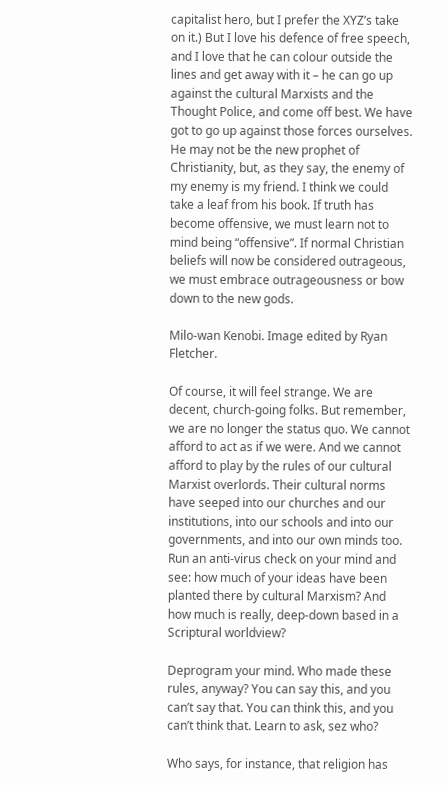capitalist hero, but I prefer the XYZ’s take on it.) But I love his defence of free speech, and I love that he can colour outside the lines and get away with it – he can go up against the cultural Marxists and the Thought Police, and come off best. We have got to go up against those forces ourselves. He may not be the new prophet of Christianity, but, as they say, the enemy of my enemy is my friend. I think we could take a leaf from his book. If truth has become offensive, we must learn not to mind being “offensive”. If normal Christian beliefs will now be considered outrageous, we must embrace outrageousness or bow down to the new gods.

Milo-wan Kenobi. Image edited by Ryan Fletcher.

Of course, it will feel strange. We are decent, church-going folks. But remember, we are no longer the status quo. We cannot afford to act as if we were. And we cannot afford to play by the rules of our cultural Marxist overlords. Their cultural norms have seeped into our churches and our institutions, into our schools and into our governments, and into our own minds too. Run an anti-virus check on your mind and see: how much of your ideas have been planted there by cultural Marxism? And how much is really, deep-down based in a Scriptural worldview?

Deprogram your mind. Who made these rules, anyway? You can say this, and you can’t say that. You can think this, and you can’t think that. Learn to ask, sez who?

Who says, for instance, that religion has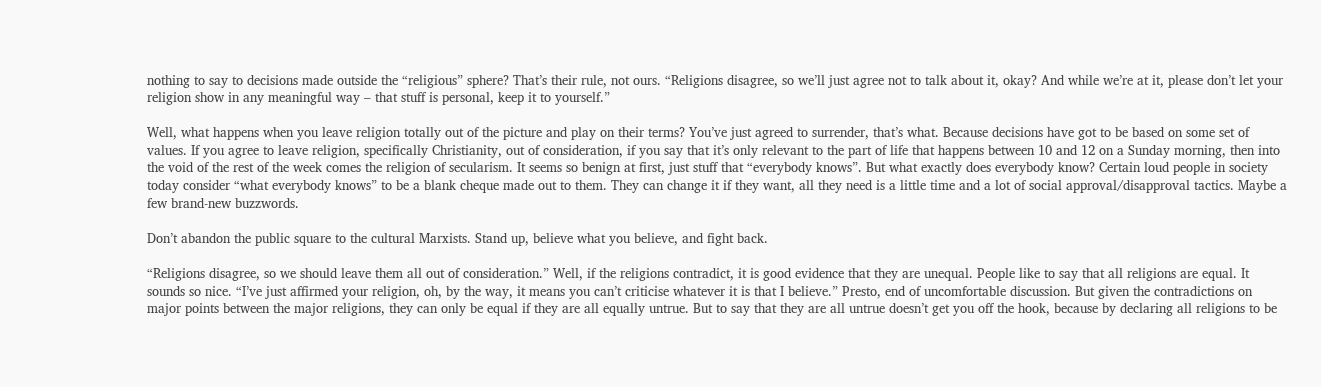nothing to say to decisions made outside the “religious” sphere? That’s their rule, not ours. “Religions disagree, so we’ll just agree not to talk about it, okay? And while we’re at it, please don’t let your religion show in any meaningful way – that stuff is personal, keep it to yourself.”

Well, what happens when you leave religion totally out of the picture and play on their terms? You’ve just agreed to surrender, that’s what. Because decisions have got to be based on some set of values. If you agree to leave religion, specifically Christianity, out of consideration, if you say that it’s only relevant to the part of life that happens between 10 and 12 on a Sunday morning, then into the void of the rest of the week comes the religion of secularism. It seems so benign at first, just stuff that “everybody knows”. But what exactly does everybody know? Certain loud people in society today consider “what everybody knows” to be a blank cheque made out to them. They can change it if they want, all they need is a little time and a lot of social approval/disapproval tactics. Maybe a few brand-new buzzwords.

Don’t abandon the public square to the cultural Marxists. Stand up, believe what you believe, and fight back.

“Religions disagree, so we should leave them all out of consideration.” Well, if the religions contradict, it is good evidence that they are unequal. People like to say that all religions are equal. It sounds so nice. “I’ve just affirmed your religion, oh, by the way, it means you can’t criticise whatever it is that I believe.” Presto, end of uncomfortable discussion. But given the contradictions on major points between the major religions, they can only be equal if they are all equally untrue. But to say that they are all untrue doesn’t get you off the hook, because by declaring all religions to be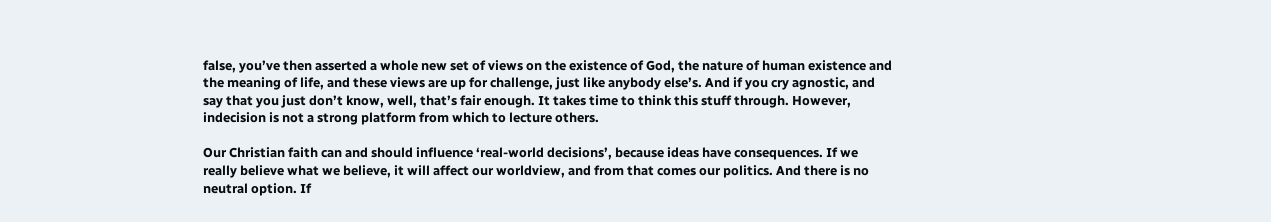false, you’ve then asserted a whole new set of views on the existence of God, the nature of human existence and the meaning of life, and these views are up for challenge, just like anybody else’s. And if you cry agnostic, and say that you just don’t know, well, that’s fair enough. It takes time to think this stuff through. However, indecision is not a strong platform from which to lecture others.

Our Christian faith can and should influence ‘real-world decisions’, because ideas have consequences. If we really believe what we believe, it will affect our worldview, and from that comes our politics. And there is no neutral option. If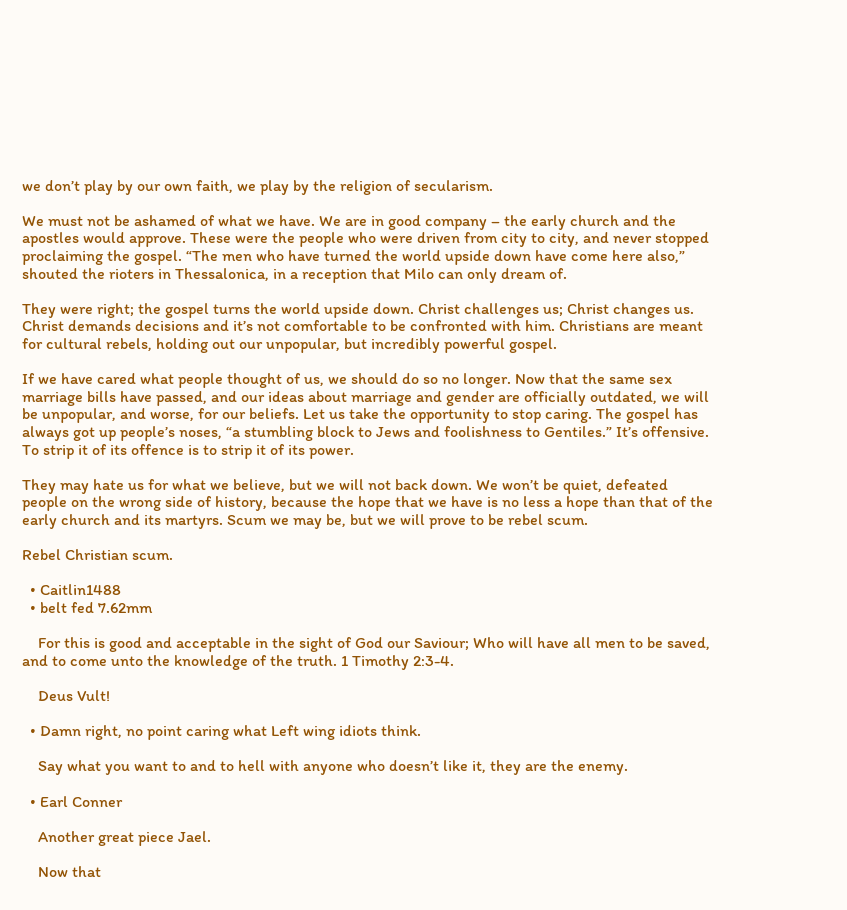we don’t play by our own faith, we play by the religion of secularism.

We must not be ashamed of what we have. We are in good company – the early church and the apostles would approve. These were the people who were driven from city to city, and never stopped proclaiming the gospel. “The men who have turned the world upside down have come here also,” shouted the rioters in Thessalonica, in a reception that Milo can only dream of.

They were right; the gospel turns the world upside down. Christ challenges us; Christ changes us. Christ demands decisions and it’s not comfortable to be confronted with him. Christians are meant for cultural rebels, holding out our unpopular, but incredibly powerful gospel.

If we have cared what people thought of us, we should do so no longer. Now that the same sex marriage bills have passed, and our ideas about marriage and gender are officially outdated, we will be unpopular, and worse, for our beliefs. Let us take the opportunity to stop caring. The gospel has always got up people’s noses, “a stumbling block to Jews and foolishness to Gentiles.” It’s offensive. To strip it of its offence is to strip it of its power.

They may hate us for what we believe, but we will not back down. We won’t be quiet, defeated people on the wrong side of history, because the hope that we have is no less a hope than that of the early church and its martyrs. Scum we may be, but we will prove to be rebel scum.

Rebel Christian scum.

  • Caitlin1488
  • belt fed 7.62mm

    For this is good and acceptable in the sight of God our Saviour; Who will have all men to be saved, and to come unto the knowledge of the truth. 1 Timothy 2:3-4.

    Deus Vult!

  • Damn right, no point caring what Left wing idiots think.

    Say what you want to and to hell with anyone who doesn’t like it, they are the enemy.

  • Earl Conner

    Another great piece Jael.

    Now that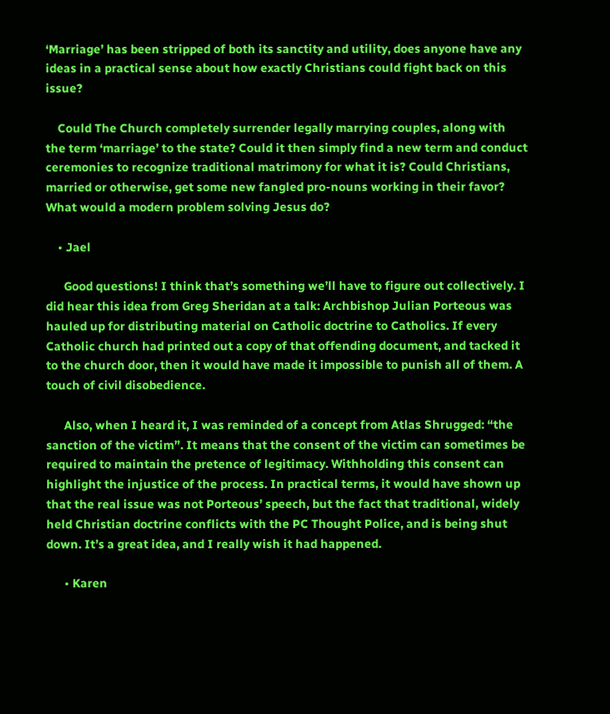‘Marriage’ has been stripped of both its sanctity and utility, does anyone have any ideas in a practical sense about how exactly Christians could fight back on this issue?

    Could The Church completely surrender legally marrying couples, along with the term ‘marriage’ to the state? Could it then simply find a new term and conduct ceremonies to recognize traditional matrimony for what it is? Could Christians, married or otherwise, get some new fangled pro-nouns working in their favor? What would a modern problem solving Jesus do?

    • Jael

      Good questions! I think that’s something we’ll have to figure out collectively. I did hear this idea from Greg Sheridan at a talk: Archbishop Julian Porteous was hauled up for distributing material on Catholic doctrine to Catholics. If every Catholic church had printed out a copy of that offending document, and tacked it to the church door, then it would have made it impossible to punish all of them. A touch of civil disobedience.

      Also, when I heard it, I was reminded of a concept from Atlas Shrugged: “the sanction of the victim”. It means that the consent of the victim can sometimes be required to maintain the pretence of legitimacy. Withholding this consent can highlight the injustice of the process. In practical terms, it would have shown up that the real issue was not Porteous’ speech, but the fact that traditional, widely held Christian doctrine conflicts with the PC Thought Police, and is being shut down. It’s a great idea, and I really wish it had happened.

      • Karen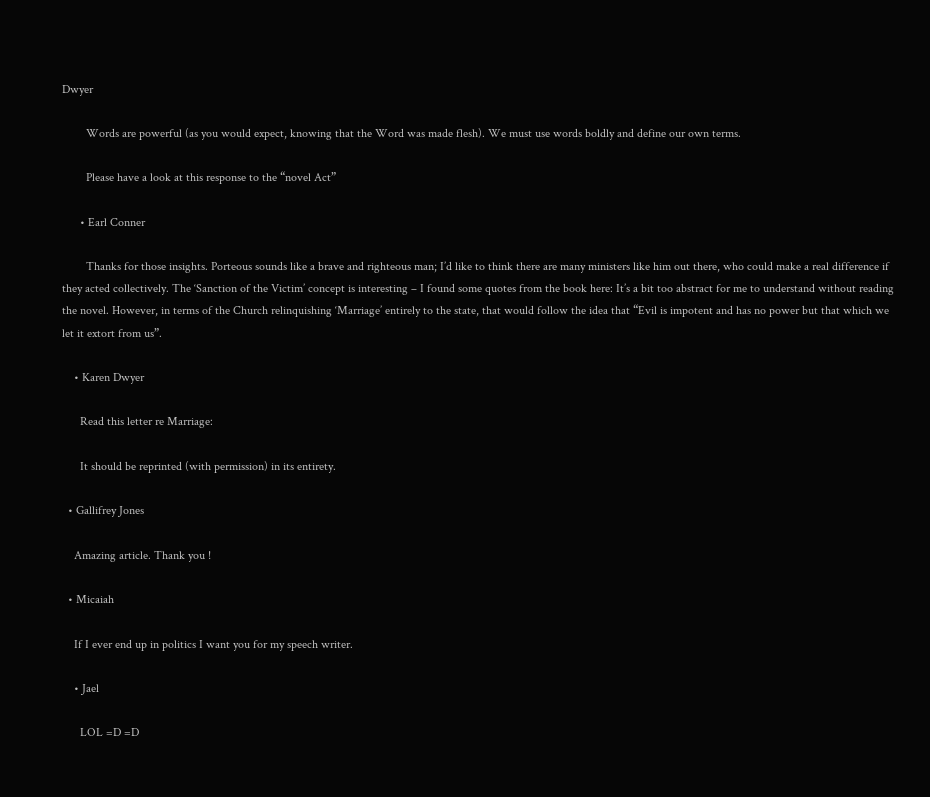Dwyer

        Words are powerful (as you would expect, knowing that the Word was made flesh). We must use words boldly and define our own terms.

        Please have a look at this response to the “novel Act”

      • Earl Conner

        Thanks for those insights. Porteous sounds like a brave and righteous man; I’d like to think there are many ministers like him out there, who could make a real difference if they acted collectively. The ‘Sanction of the Victim’ concept is interesting – I found some quotes from the book here: It’s a bit too abstract for me to understand without reading the novel. However, in terms of the Church relinquishing ‘Marriage’ entirely to the state, that would follow the idea that “Evil is impotent and has no power but that which we let it extort from us”.

    • Karen Dwyer

      Read this letter re Marriage:

      It should be reprinted (with permission) in its entirety.

  • Gallifrey Jones

    Amazing article. Thank you !

  • Micaiah

    If I ever end up in politics I want you for my speech writer.

    • Jael

      LOL =D =D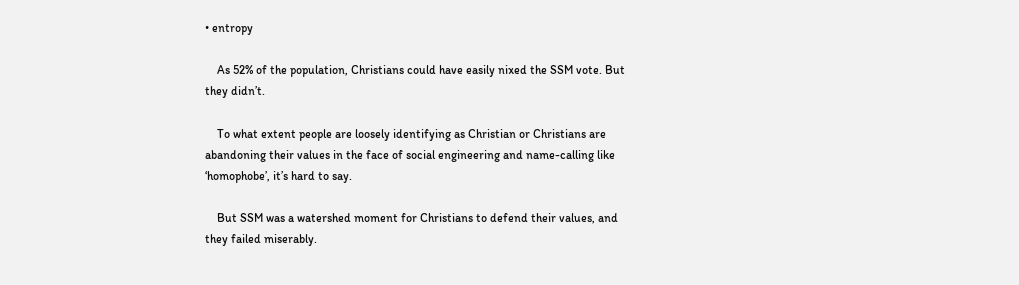• entropy

    As 52% of the population, Christians could have easily nixed the SSM vote. But they didn’t.

    To what extent people are loosely identifying as Christian or Christians are abandoning their values in the face of social engineering and name-calling like ‘homophobe’, it’s hard to say.

    But SSM was a watershed moment for Christians to defend their values, and they failed miserably.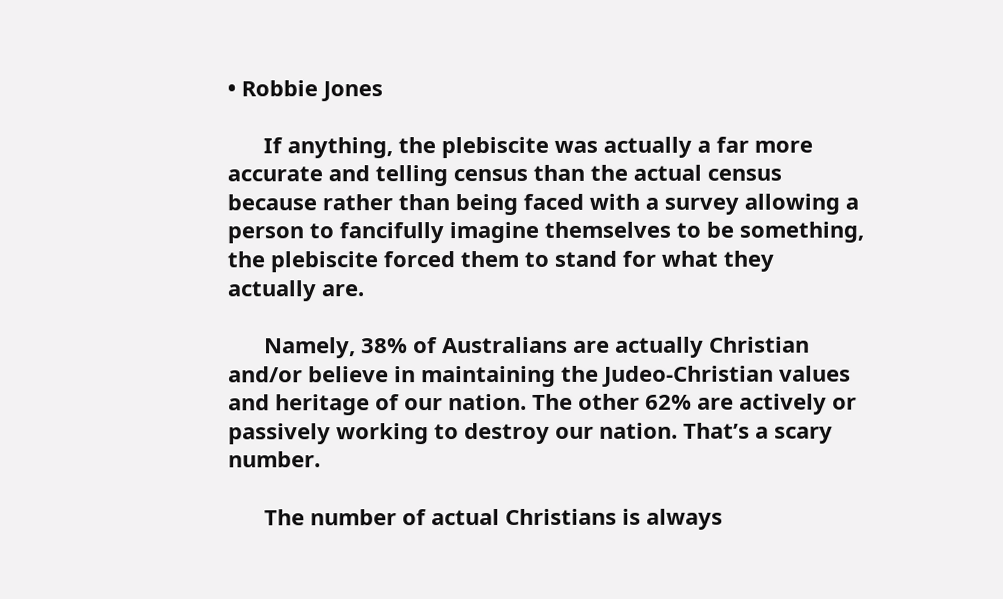• Robbie Jones

      If anything, the plebiscite was actually a far more accurate and telling census than the actual census because rather than being faced with a survey allowing a person to fancifully imagine themselves to be something, the plebiscite forced them to stand for what they actually are.

      Namely, 38% of Australians are actually Christian and/or believe in maintaining the Judeo-Christian values and heritage of our nation. The other 62% are actively or passively working to destroy our nation. That’s a scary number.

      The number of actual Christians is always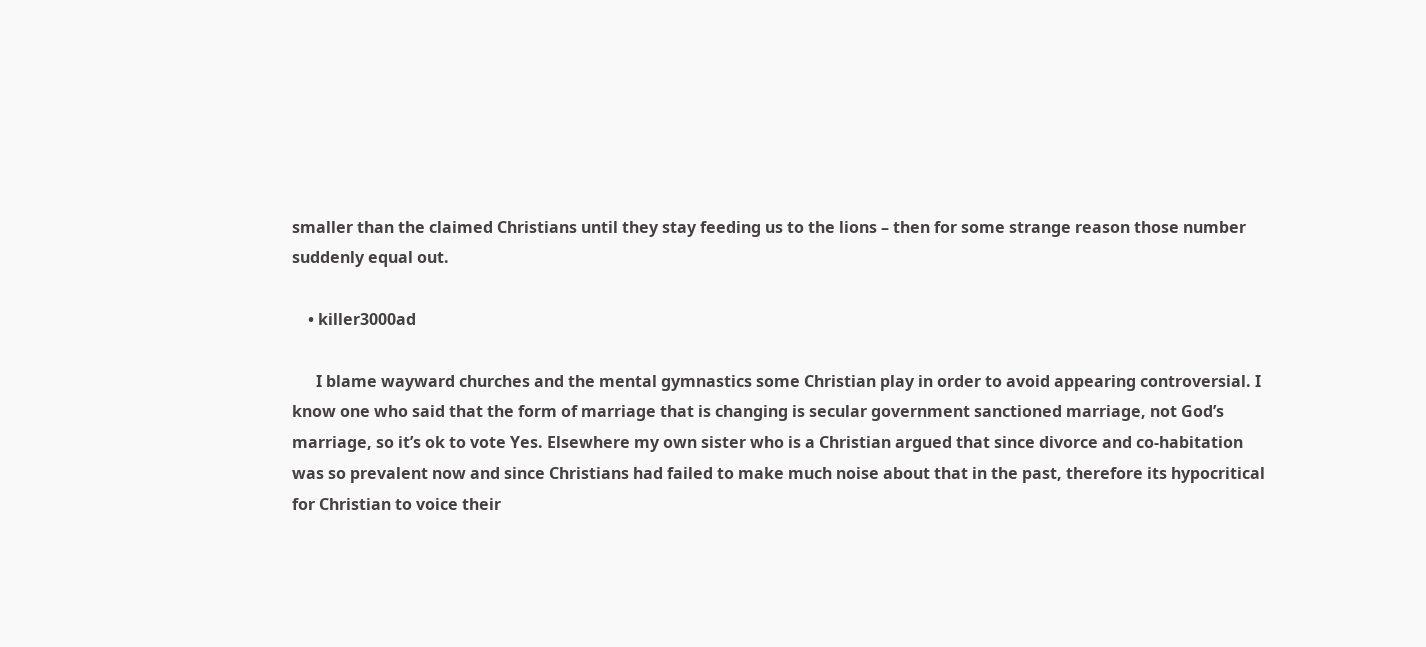smaller than the claimed Christians until they stay feeding us to the lions – then for some strange reason those number suddenly equal out.

    • killer3000ad

      I blame wayward churches and the mental gymnastics some Christian play in order to avoid appearing controversial. I know one who said that the form of marriage that is changing is secular government sanctioned marriage, not God’s marriage, so it’s ok to vote Yes. Elsewhere my own sister who is a Christian argued that since divorce and co-habitation was so prevalent now and since Christians had failed to make much noise about that in the past, therefore its hypocritical for Christian to voice their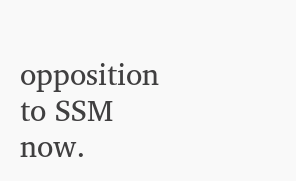opposition to SSM now.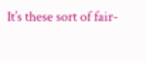It’s these sort of fair-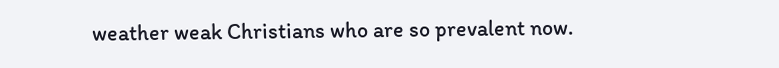weather weak Christians who are so prevalent now.